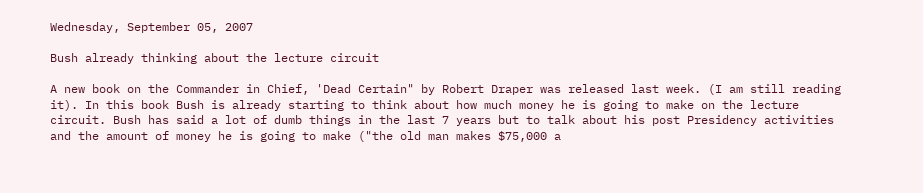Wednesday, September 05, 2007

Bush already thinking about the lecture circuit

A new book on the Commander in Chief, 'Dead Certain" by Robert Draper was released last week. (I am still reading it). In this book Bush is already starting to think about how much money he is going to make on the lecture circuit. Bush has said a lot of dumb things in the last 7 years but to talk about his post Presidency activities and the amount of money he is going to make ("the old man makes $75,000 a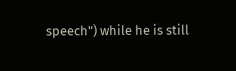speech") while he is still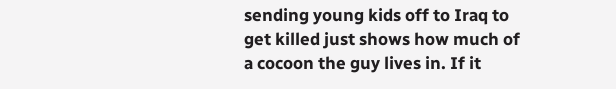sending young kids off to Iraq to get killed just shows how much of a cocoon the guy lives in. If it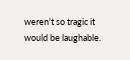weren't so tragic it would be laughable.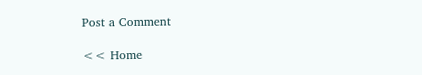Post a Comment

<< Home